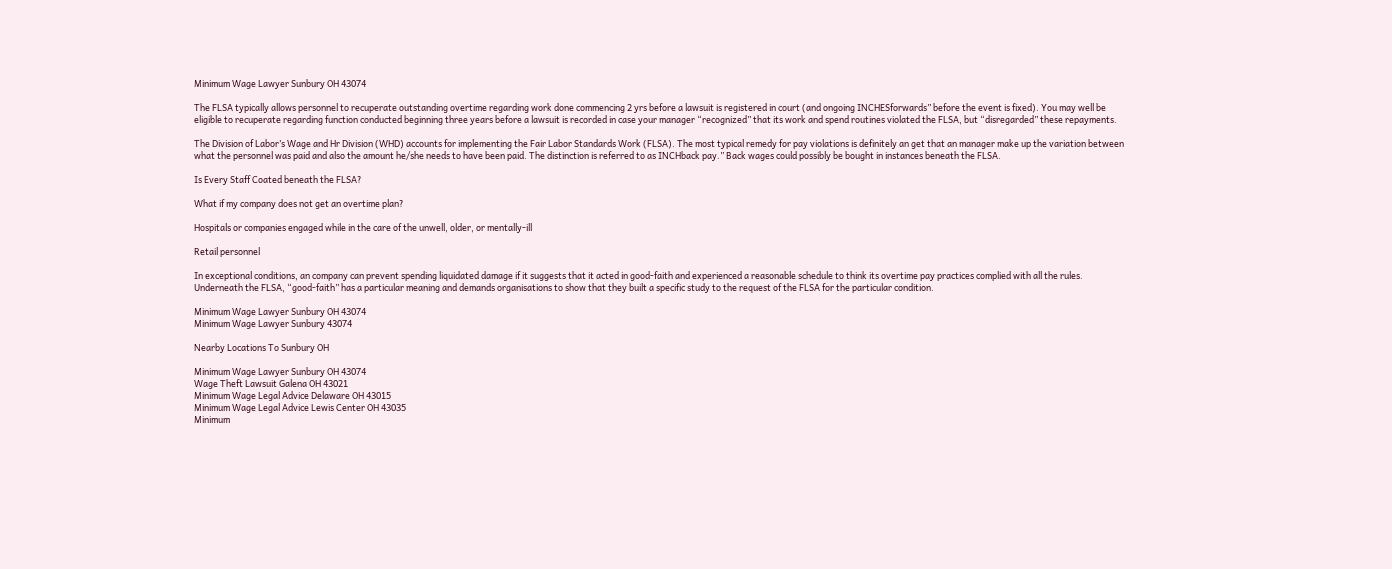Minimum Wage Lawyer Sunbury OH 43074

The FLSA typically allows personnel to recuperate outstanding overtime regarding work done commencing 2 yrs before a lawsuit is registered in court (and ongoing INCHESforwards” before the event is fixed). You may well be eligible to recuperate regarding function conducted beginning three years before a lawsuit is recorded in case your manager “recognized” that its work and spend routines violated the FLSA, but “disregarded” these repayments.

The Division of Labor’s Wage and Hr Division (WHD) accounts for implementing the Fair Labor Standards Work (FLSA). The most typical remedy for pay violations is definitely an get that an manager make up the variation between what the personnel was paid and also the amount he/she needs to have been paid. The distinction is referred to as INCHback pay.” Back wages could possibly be bought in instances beneath the FLSA.

Is Every Staff Coated beneath the FLSA?

What if my company does not get an overtime plan?

Hospitals or companies engaged while in the care of the unwell, older, or mentally-ill

Retail personnel

In exceptional conditions, an company can prevent spending liquidated damage if it suggests that it acted in good-faith and experienced a reasonable schedule to think its overtime pay practices complied with all the rules. Underneath the FLSA, “good-faith” has a particular meaning and demands organisations to show that they built a specific study to the request of the FLSA for the particular condition.

Minimum Wage Lawyer Sunbury OH 43074
Minimum Wage Lawyer Sunbury 43074

Nearby Locations To Sunbury OH

Minimum Wage Lawyer Sunbury OH 43074
Wage Theft Lawsuit Galena OH 43021
Minimum Wage Legal Advice Delaware OH 43015
Minimum Wage Legal Advice Lewis Center OH 43035
Minimum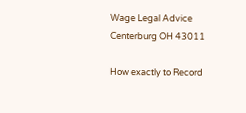Wage Legal Advice Centerburg OH 43011

How exactly to Record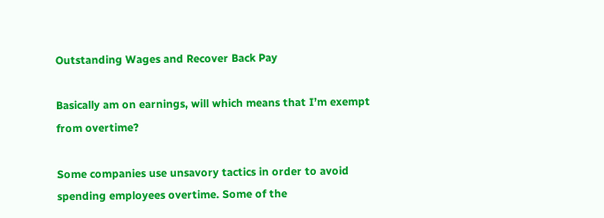Outstanding Wages and Recover Back Pay

Basically am on earnings, will which means that I’m exempt from overtime?

Some companies use unsavory tactics in order to avoid spending employees overtime. Some of the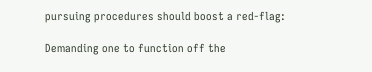pursuing procedures should boost a red-flag:

Demanding one to function off the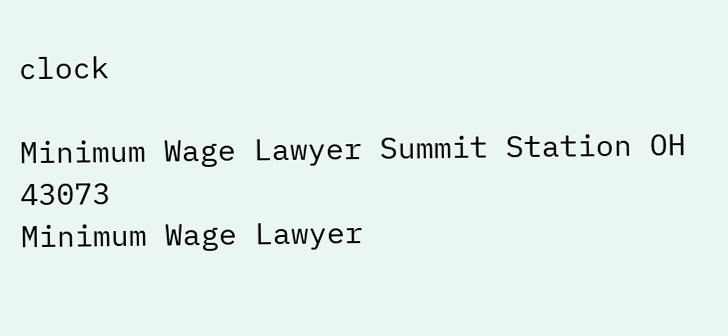clock

Minimum Wage Lawyer Summit Station OH 43073
Minimum Wage Lawyer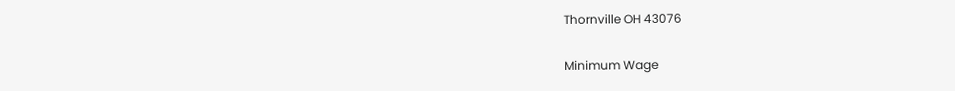Thornville OH 43076

Minimum Wage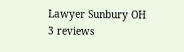Lawyer Sunbury OH
3 reviews